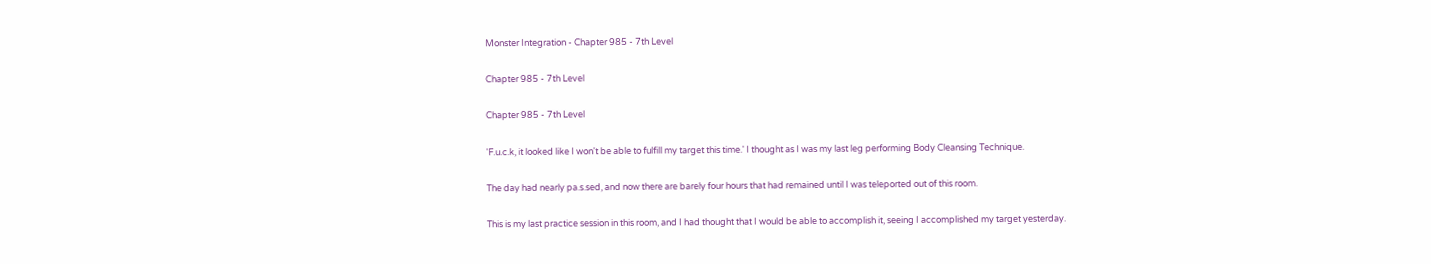Monster Integration - Chapter 985 - 7th Level

Chapter 985 - 7th Level

Chapter 985 - 7th Level

'F.u.c.k, it looked like I won't be able to fulfill my target this time.' I thought as I was my last leg performing Body Cleansing Technique.

The day had nearly pa.s.sed, and now there are barely four hours that had remained until I was teleported out of this room.

This is my last practice session in this room, and I had thought that I would be able to accomplish it, seeing I accomplished my target yesterday.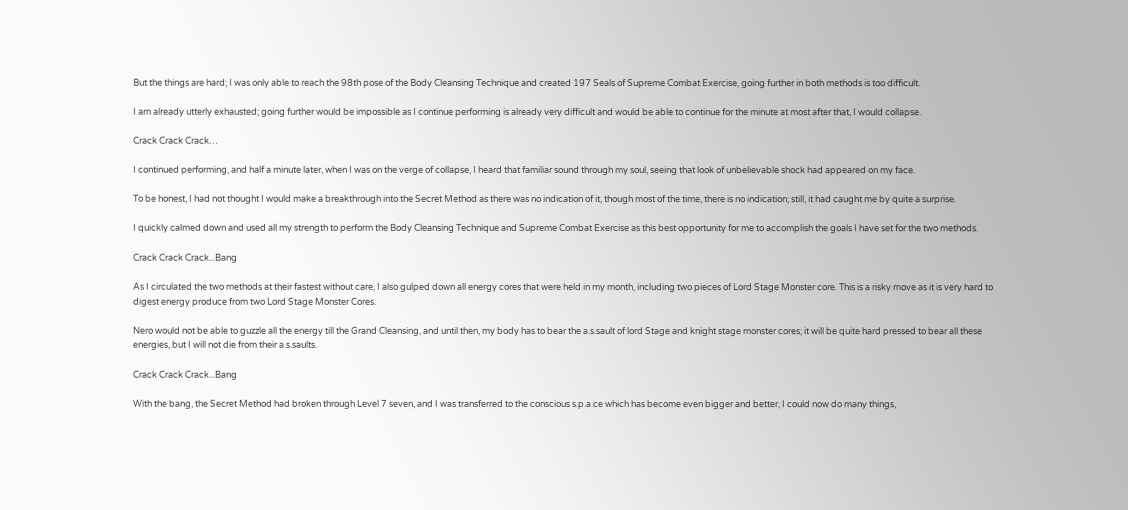But the things are hard; I was only able to reach the 98th pose of the Body Cleansing Technique and created 197 Seals of Supreme Combat Exercise, going further in both methods is too difficult.

I am already utterly exhausted; going further would be impossible as I continue performing is already very difficult and would be able to continue for the minute at most after that, I would collapse.

Crack Crack Crack…

I continued performing, and half a minute later, when I was on the verge of collapse, I heard that familiar sound through my soul, seeing that look of unbelievable shock had appeared on my face.

To be honest, I had not thought I would make a breakthrough into the Secret Method as there was no indication of it, though most of the time, there is no indication; still, it had caught me by quite a surprise.

I quickly calmed down and used all my strength to perform the Body Cleansing Technique and Supreme Combat Exercise as this best opportunity for me to accomplish the goals I have set for the two methods.

Crack Crack Crack...Bang

As I circulated the two methods at their fastest without care, I also gulped down all energy cores that were held in my month, including two pieces of Lord Stage Monster core. This is a risky move as it is very hard to digest energy produce from two Lord Stage Monster Cores.

Nero would not be able to guzzle all the energy till the Grand Cleansing, and until then, my body has to bear the a.s.sault of lord Stage and knight stage monster cores; it will be quite hard pressed to bear all these energies, but I will not die from their a.s.saults.

Crack Crack Crack...Bang

With the bang, the Secret Method had broken through Level 7 seven, and I was transferred to the conscious s.p.a.ce which has become even bigger and better, I could now do many things,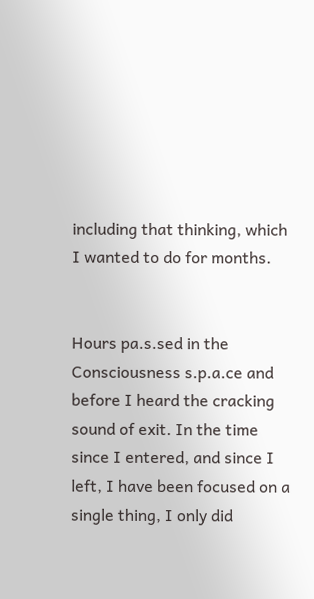including that thinking, which I wanted to do for months.


Hours pa.s.sed in the Consciousness s.p.a.ce and before I heard the cracking sound of exit. In the time since I entered, and since I left, I have been focused on a single thing, I only did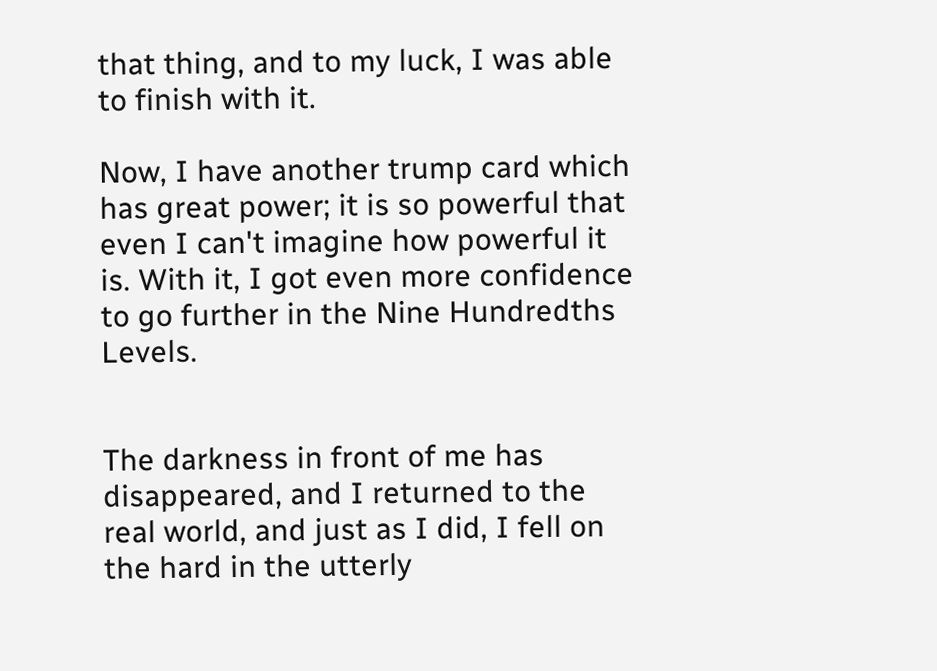that thing, and to my luck, I was able to finish with it.

Now, I have another trump card which has great power; it is so powerful that even I can't imagine how powerful it is. With it, I got even more confidence to go further in the Nine Hundredths Levels.


The darkness in front of me has disappeared, and I returned to the real world, and just as I did, I fell on the hard in the utterly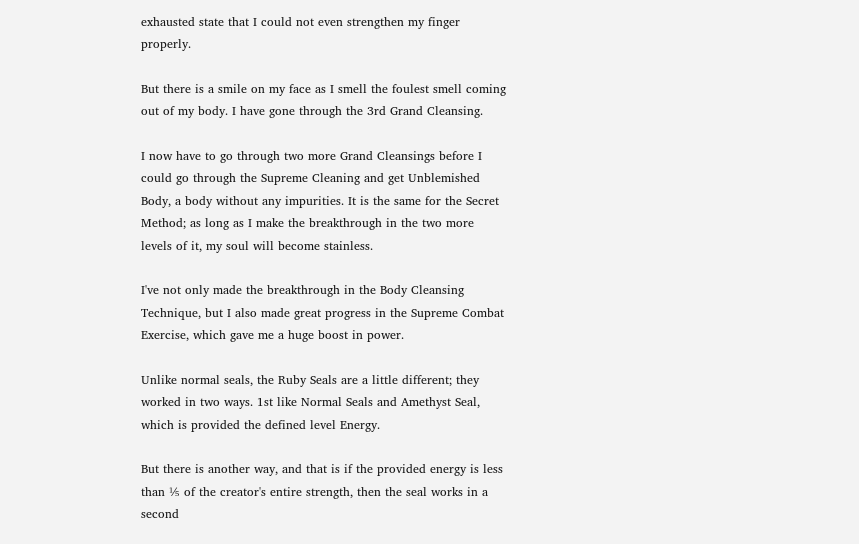exhausted state that I could not even strengthen my finger properly.

But there is a smile on my face as I smell the foulest smell coming out of my body. I have gone through the 3rd Grand Cleansing.

I now have to go through two more Grand Cleansings before I could go through the Supreme Cleaning and get Unblemished Body, a body without any impurities. It is the same for the Secret Method; as long as I make the breakthrough in the two more levels of it, my soul will become stainless.

I've not only made the breakthrough in the Body Cleansing Technique, but I also made great progress in the Supreme Combat Exercise, which gave me a huge boost in power.

Unlike normal seals, the Ruby Seals are a little different; they worked in two ways. 1st like Normal Seals and Amethyst Seal, which is provided the defined level Energy.

But there is another way, and that is if the provided energy is less than ⅕ of the creator's entire strength, then the seal works in a second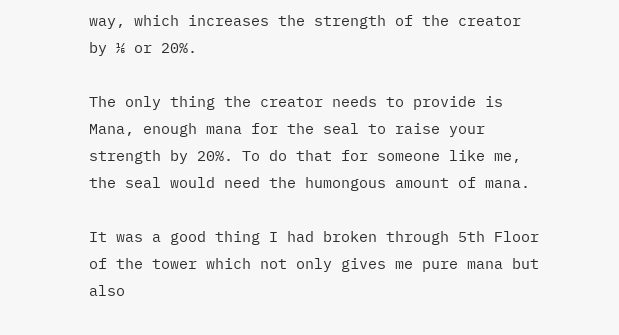way, which increases the strength of the creator by ⅕ or 20%.

The only thing the creator needs to provide is Mana, enough mana for the seal to raise your strength by 20%. To do that for someone like me, the seal would need the humongous amount of mana.

It was a good thing I had broken through 5th Floor of the tower which not only gives me pure mana but also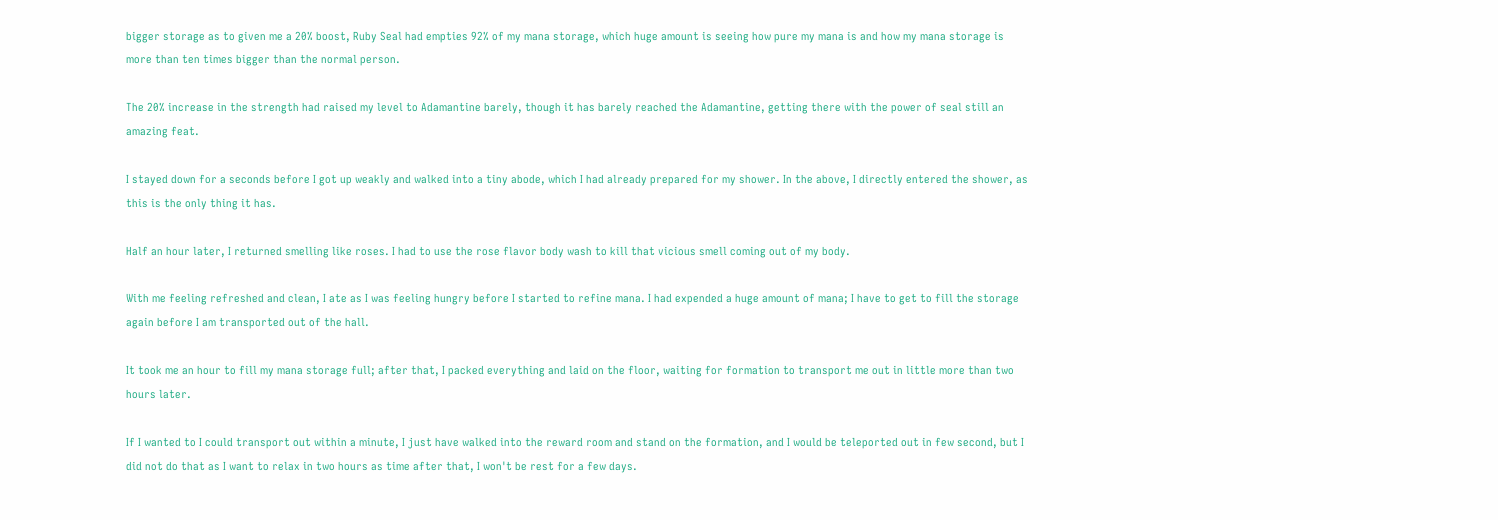bigger storage as to given me a 20% boost, Ruby Seal had empties 92% of my mana storage, which huge amount is seeing how pure my mana is and how my mana storage is more than ten times bigger than the normal person.

The 20% increase in the strength had raised my level to Adamantine barely, though it has barely reached the Adamantine, getting there with the power of seal still an amazing feat.

I stayed down for a seconds before I got up weakly and walked into a tiny abode, which I had already prepared for my shower. In the above, I directly entered the shower, as this is the only thing it has.

Half an hour later, I returned smelling like roses. I had to use the rose flavor body wash to kill that vicious smell coming out of my body.

With me feeling refreshed and clean, I ate as I was feeling hungry before I started to refine mana. I had expended a huge amount of mana; I have to get to fill the storage again before I am transported out of the hall.

It took me an hour to fill my mana storage full; after that, I packed everything and laid on the floor, waiting for formation to transport me out in little more than two hours later.

If I wanted to I could transport out within a minute, I just have walked into the reward room and stand on the formation, and I would be teleported out in few second, but I did not do that as I want to relax in two hours as time after that, I won't be rest for a few days.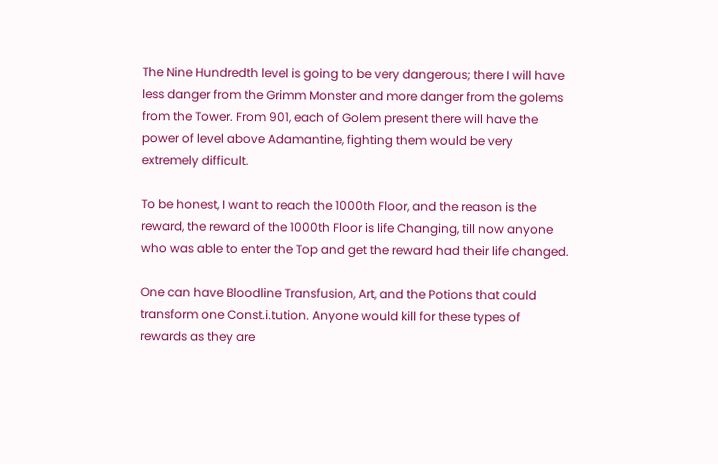The Nine Hundredth level is going to be very dangerous; there I will have less danger from the Grimm Monster and more danger from the golems from the Tower. From 901, each of Golem present there will have the power of level above Adamantine, fighting them would be very extremely difficult.

To be honest, I want to reach the 1000th Floor, and the reason is the reward, the reward of the 1000th Floor is life Changing, till now anyone who was able to enter the Top and get the reward had their life changed.

One can have Bloodline Transfusion, Art, and the Potions that could transform one Const.i.tution. Anyone would kill for these types of rewards as they are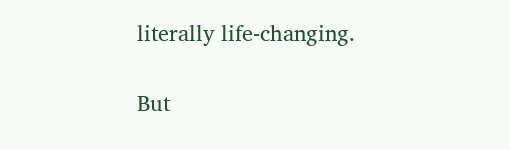literally life-changing.

But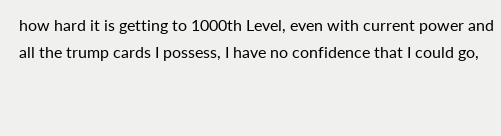how hard it is getting to 1000th Level, even with current power and all the trump cards I possess, I have no confidence that I could go,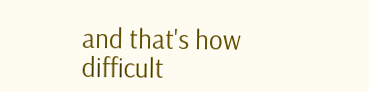and that's how difficult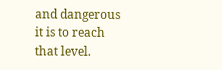and dangerous it is to reach that level.